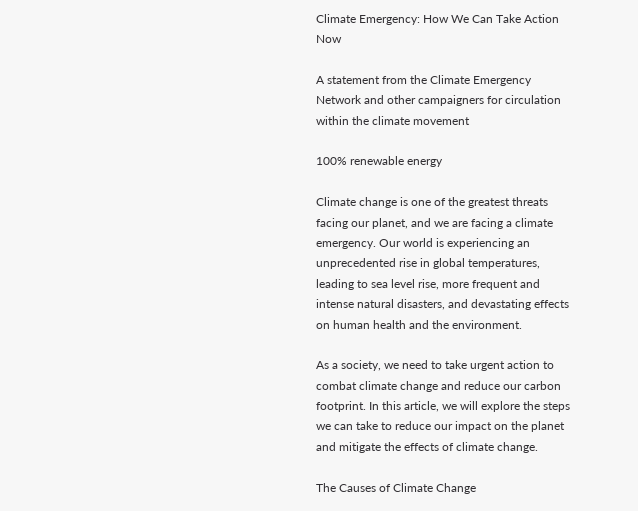Climate Emergency: How We Can Take Action Now

A statement from the Climate Emergency Network and other campaigners for circulation within the climate movement

100% renewable energy

Climate change is one of the greatest threats facing our planet, and we are facing a climate emergency. Our world is experiencing an unprecedented rise in global temperatures, leading to sea level rise, more frequent and intense natural disasters, and devastating effects on human health and the environment.

As a society, we need to take urgent action to combat climate change and reduce our carbon footprint. In this article, we will explore the steps we can take to reduce our impact on the planet and mitigate the effects of climate change.

The Causes of Climate Change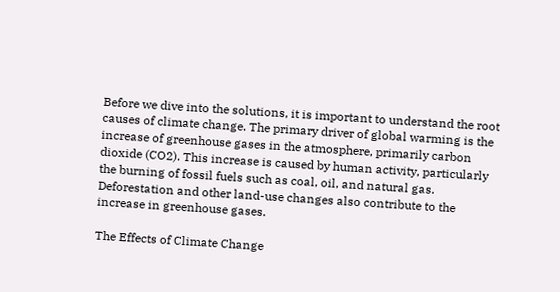Before we dive into the solutions, it is important to understand the root causes of climate change. The primary driver of global warming is the increase of greenhouse gases in the atmosphere, primarily carbon dioxide (CO2). This increase is caused by human activity, particularly the burning of fossil fuels such as coal, oil, and natural gas. Deforestation and other land-use changes also contribute to the increase in greenhouse gases.

The Effects of Climate Change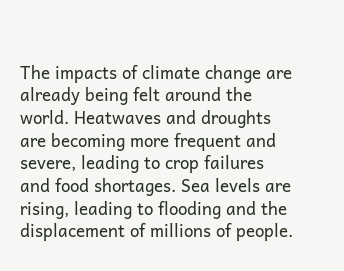The impacts of climate change are already being felt around the world. Heatwaves and droughts are becoming more frequent and severe, leading to crop failures and food shortages. Sea levels are rising, leading to flooding and the displacement of millions of people.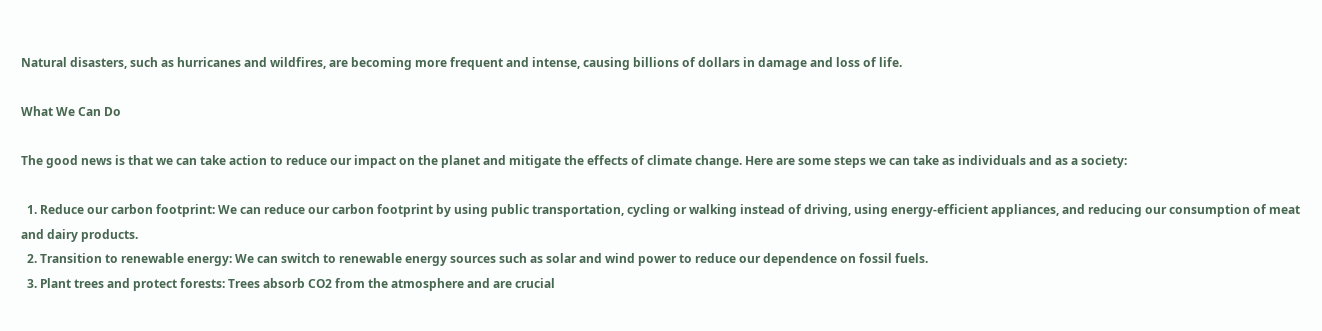Natural disasters, such as hurricanes and wildfires, are becoming more frequent and intense, causing billions of dollars in damage and loss of life.

What We Can Do

The good news is that we can take action to reduce our impact on the planet and mitigate the effects of climate change. Here are some steps we can take as individuals and as a society:

  1. Reduce our carbon footprint: We can reduce our carbon footprint by using public transportation, cycling or walking instead of driving, using energy-efficient appliances, and reducing our consumption of meat and dairy products.
  2. Transition to renewable energy: We can switch to renewable energy sources such as solar and wind power to reduce our dependence on fossil fuels.
  3. Plant trees and protect forests: Trees absorb CO2 from the atmosphere and are crucial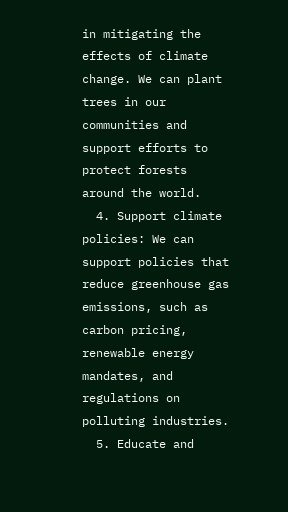in mitigating the effects of climate change. We can plant trees in our communities and support efforts to protect forests around the world.
  4. Support climate policies: We can support policies that reduce greenhouse gas emissions, such as carbon pricing, renewable energy mandates, and regulations on polluting industries.
  5. Educate and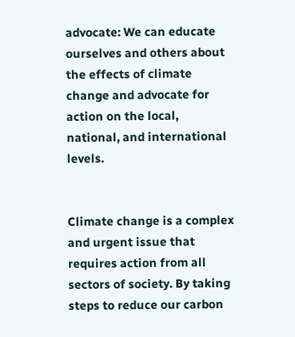advocate: We can educate ourselves and others about the effects of climate change and advocate for action on the local, national, and international levels.


Climate change is a complex and urgent issue that requires action from all sectors of society. By taking steps to reduce our carbon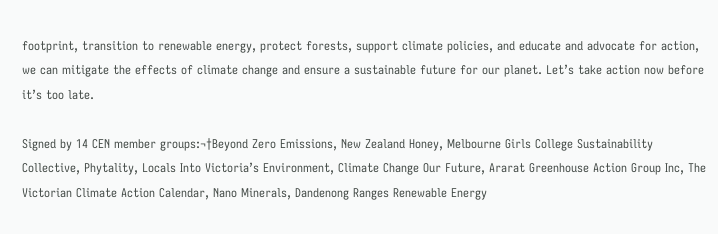footprint, transition to renewable energy, protect forests, support climate policies, and educate and advocate for action, we can mitigate the effects of climate change and ensure a sustainable future for our planet. Let’s take action now before it’s too late.

Signed by 14 CEN member groups:¬†Beyond Zero Emissions, New Zealand Honey, Melbourne Girls College Sustainability Collective, Phytality, Locals Into Victoria’s Environment, Climate Change Our Future, Ararat Greenhouse Action Group Inc, The Victorian Climate Action Calendar, Nano Minerals, Dandenong Ranges Renewable Energy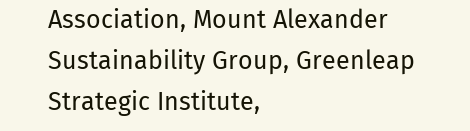Association, Mount Alexander Sustainability Group, Greenleap Strategic Institute,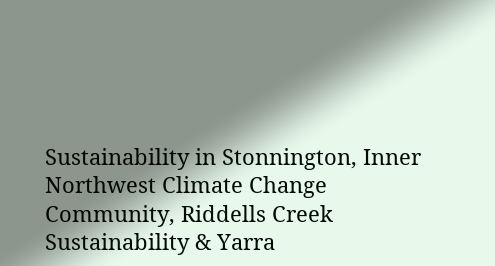Sustainability in Stonnington, Inner Northwest Climate Change Community, Riddells Creek Sustainability & Yarra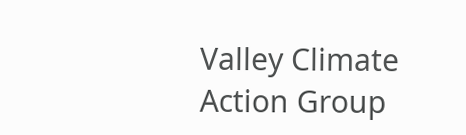Valley Climate Action Group